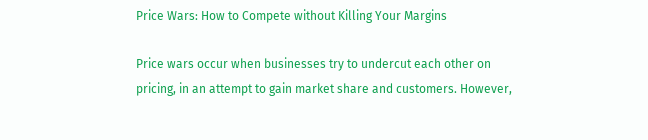Price Wars: How to Compete without Killing Your Margins

Price wars occur when businesses try to undercut each other on pricing, in an attempt to gain market share and customers. However,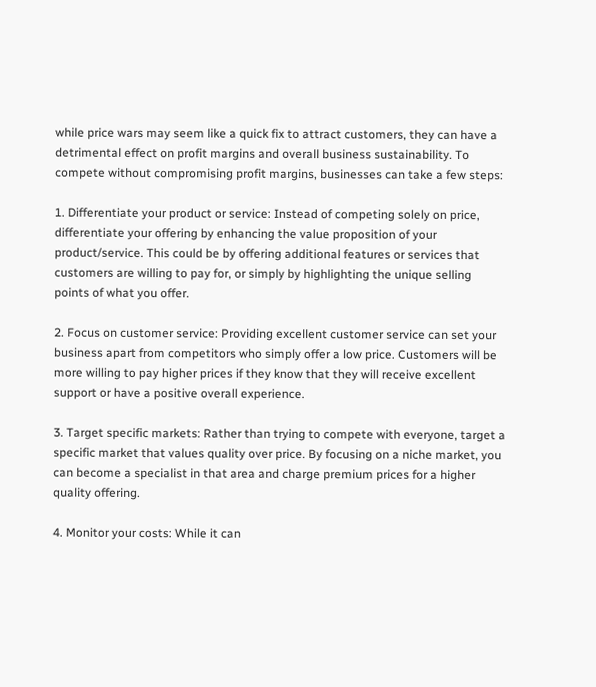while price wars may seem like a quick fix to attract customers, they can have a detrimental effect on profit margins and overall business sustainability. To compete without compromising profit margins, businesses can take a few steps:

1. Differentiate your product or service: Instead of competing solely on price, differentiate your offering by enhancing the value proposition of your product/service. This could be by offering additional features or services that customers are willing to pay for, or simply by highlighting the unique selling points of what you offer.

2. Focus on customer service: Providing excellent customer service can set your business apart from competitors who simply offer a low price. Customers will be more willing to pay higher prices if they know that they will receive excellent support or have a positive overall experience.

3. Target specific markets: Rather than trying to compete with everyone, target a specific market that values quality over price. By focusing on a niche market, you can become a specialist in that area and charge premium prices for a higher quality offering.

4. Monitor your costs: While it can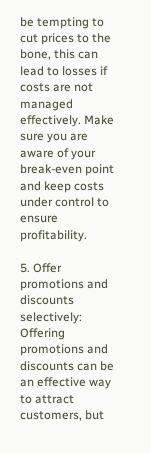be tempting to cut prices to the bone, this can lead to losses if costs are not managed effectively. Make sure you are aware of your break-even point and keep costs under control to ensure profitability.

5. Offer promotions and discounts selectively: Offering promotions and discounts can be an effective way to attract customers, but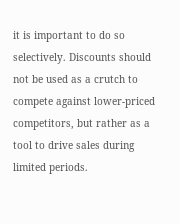it is important to do so selectively. Discounts should not be used as a crutch to compete against lower-priced competitors, but rather as a tool to drive sales during limited periods.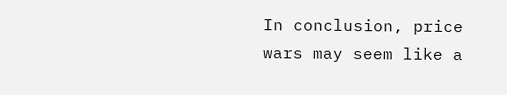In conclusion, price wars may seem like a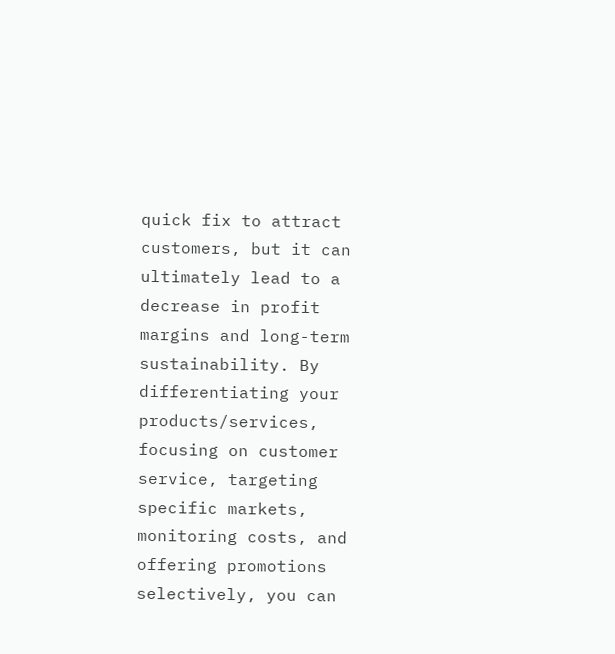quick fix to attract customers, but it can ultimately lead to a decrease in profit margins and long-term sustainability. By differentiating your products/services, focusing on customer service, targeting specific markets, monitoring costs, and offering promotions selectively, you can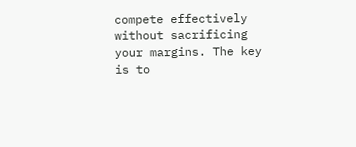compete effectively without sacrificing your margins. The key is to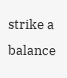strike a balance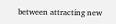between attracting new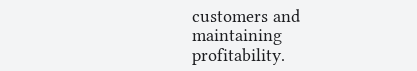customers and maintaining profitability.